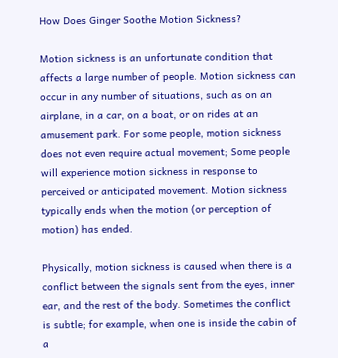How Does Ginger Soothe Motion Sickness?

Motion sickness is an unfortunate condition that affects a large number of people. Motion sickness can occur in any number of situations, such as on an airplane, in a car, on a boat, or on rides at an amusement park. For some people, motion sickness does not even require actual movement; Some people will experience motion sickness in response to perceived or anticipated movement. Motion sickness typically ends when the motion (or perception of motion) has ended.

Physically, motion sickness is caused when there is a conflict between the signals sent from the eyes, inner ear, and the rest of the body. Sometimes the conflict is subtle; for example, when one is inside the cabin of a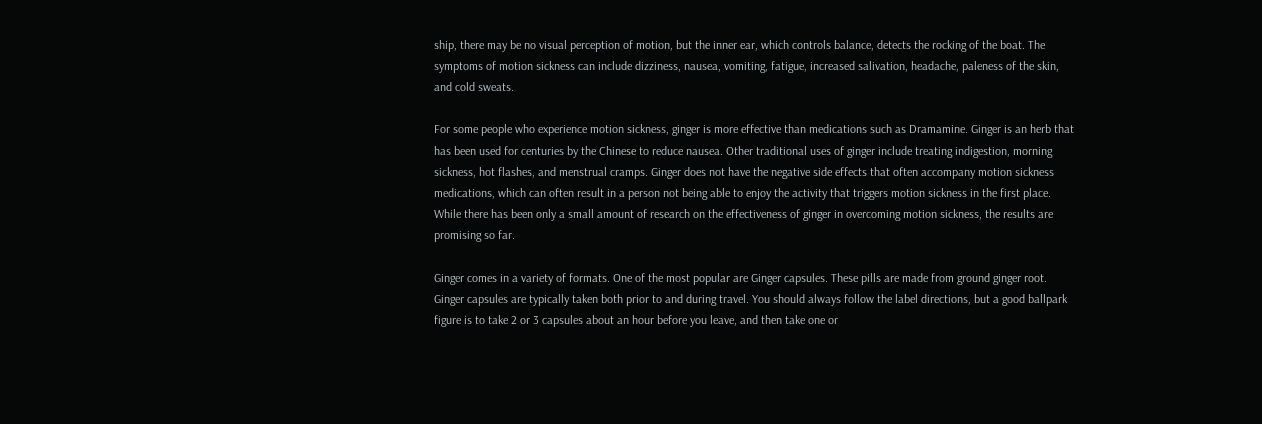ship, there may be no visual perception of motion, but the inner ear, which controls balance, detects the rocking of the boat. The symptoms of motion sickness can include dizziness, nausea, vomiting, fatigue, increased salivation, headache, paleness of the skin, and cold sweats.

For some people who experience motion sickness, ginger is more effective than medications such as Dramamine. Ginger is an herb that has been used for centuries by the Chinese to reduce nausea. Other traditional uses of ginger include treating indigestion, morning sickness, hot flashes, and menstrual cramps. Ginger does not have the negative side effects that often accompany motion sickness medications, which can often result in a person not being able to enjoy the activity that triggers motion sickness in the first place. While there has been only a small amount of research on the effectiveness of ginger in overcoming motion sickness, the results are promising so far.

Ginger comes in a variety of formats. One of the most popular are Ginger capsules. These pills are made from ground ginger root. Ginger capsules are typically taken both prior to and during travel. You should always follow the label directions, but a good ballpark figure is to take 2 or 3 capsules about an hour before you leave, and then take one or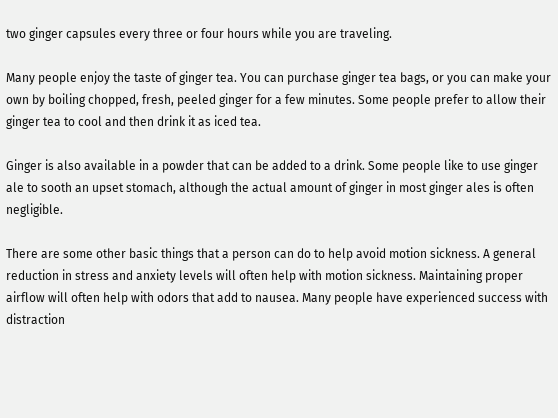two ginger capsules every three or four hours while you are traveling.

Many people enjoy the taste of ginger tea. You can purchase ginger tea bags, or you can make your own by boiling chopped, fresh, peeled ginger for a few minutes. Some people prefer to allow their ginger tea to cool and then drink it as iced tea.

Ginger is also available in a powder that can be added to a drink. Some people like to use ginger ale to sooth an upset stomach, although the actual amount of ginger in most ginger ales is often negligible.

There are some other basic things that a person can do to help avoid motion sickness. A general reduction in stress and anxiety levels will often help with motion sickness. Maintaining proper airflow will often help with odors that add to nausea. Many people have experienced success with distraction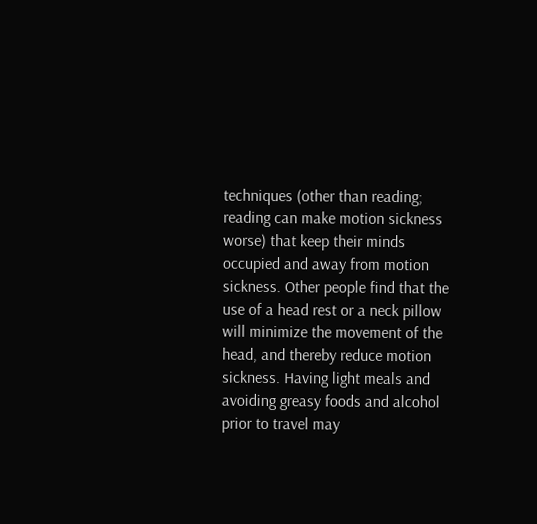techniques (other than reading; reading can make motion sickness worse) that keep their minds occupied and away from motion sickness. Other people find that the use of a head rest or a neck pillow will minimize the movement of the head, and thereby reduce motion sickness. Having light meals and avoiding greasy foods and alcohol prior to travel may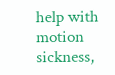help with motion sickness,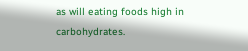as will eating foods high in carbohydrates.